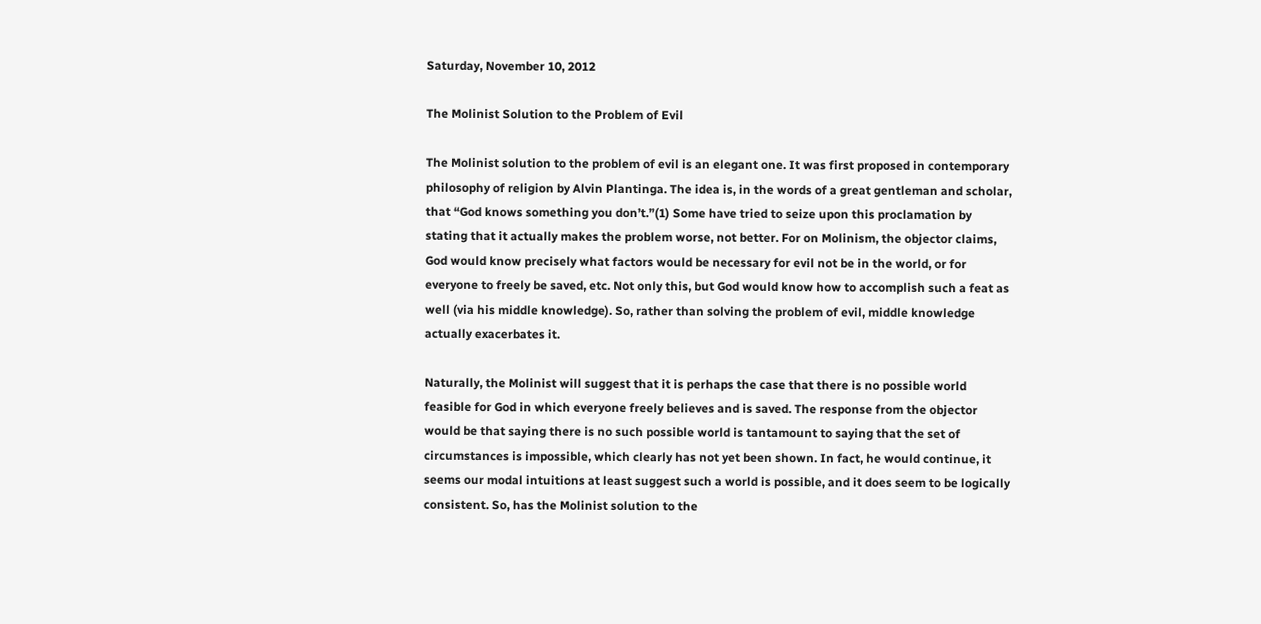Saturday, November 10, 2012

The Molinist Solution to the Problem of Evil

The Molinist solution to the problem of evil is an elegant one. It was first proposed in contemporary philosophy of religion by Alvin Plantinga. The idea is, in the words of a great gentleman and scholar, that “God knows something you don’t.”(1) Some have tried to seize upon this proclamation by stating that it actually makes the problem worse, not better. For on Molinism, the objector claims, God would know precisely what factors would be necessary for evil not be in the world, or for everyone to freely be saved, etc. Not only this, but God would know how to accomplish such a feat as well (via his middle knowledge). So, rather than solving the problem of evil, middle knowledge actually exacerbates it.

Naturally, the Molinist will suggest that it is perhaps the case that there is no possible world feasible for God in which everyone freely believes and is saved. The response from the objector would be that saying there is no such possible world is tantamount to saying that the set of circumstances is impossible, which clearly has not yet been shown. In fact, he would continue, it seems our modal intuitions at least suggest such a world is possible, and it does seem to be logically consistent. So, has the Molinist solution to the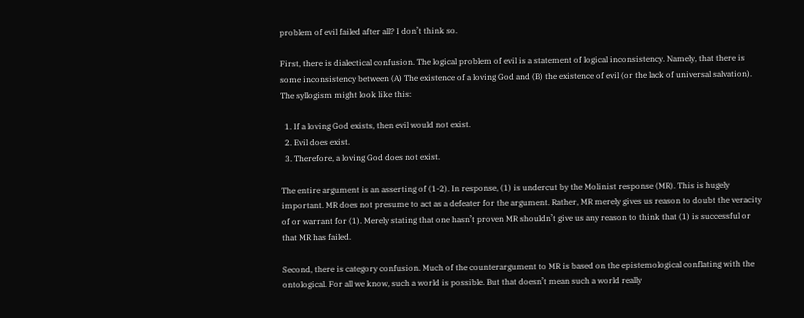problem of evil failed after all? I don’t think so.

First, there is dialectical confusion. The logical problem of evil is a statement of logical inconsistency. Namely, that there is some inconsistency between (A) The existence of a loving God and (B) the existence of evil (or the lack of universal salvation). The syllogism might look like this:

  1. If a loving God exists, then evil would not exist.
  2. Evil does exist.
  3. Therefore, a loving God does not exist.

The entire argument is an asserting of (1-2). In response, (1) is undercut by the Molinist response (MR). This is hugely important. MR does not presume to act as a defeater for the argument. Rather, MR merely gives us reason to doubt the veracity of or warrant for (1). Merely stating that one hasn’t proven MR shouldn’t give us any reason to think that (1) is successful or that MR has failed.

Second, there is category confusion. Much of the counterargument to MR is based on the epistemological conflating with the ontological. For all we know, such a world is possible. But that doesn’t mean such a world really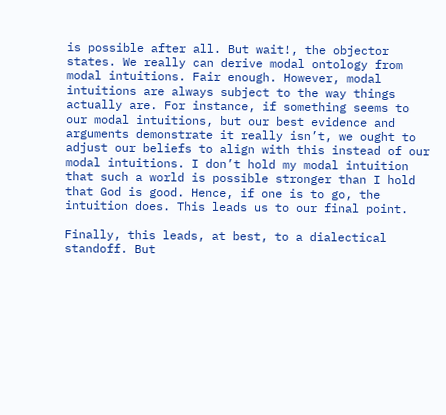is possible after all. But wait!, the objector states. We really can derive modal ontology from modal intuitions. Fair enough. However, modal intuitions are always subject to the way things actually are. For instance, if something seems to our modal intuitions, but our best evidence and arguments demonstrate it really isn’t, we ought to adjust our beliefs to align with this instead of our modal intuitions. I don’t hold my modal intuition that such a world is possible stronger than I hold that God is good. Hence, if one is to go, the intuition does. This leads us to our final point.

Finally, this leads, at best, to a dialectical standoff. But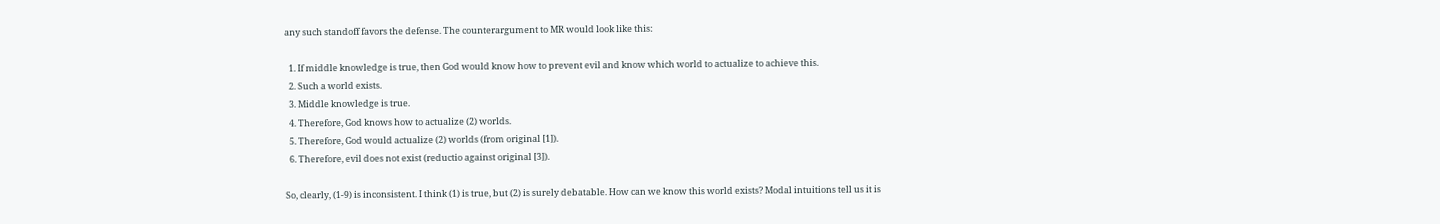any such standoff favors the defense. The counterargument to MR would look like this:

  1. If middle knowledge is true, then God would know how to prevent evil and know which world to actualize to achieve this.
  2. Such a world exists.
  3. Middle knowledge is true.
  4. Therefore, God knows how to actualize (2) worlds.
  5. Therefore, God would actualize (2) worlds (from original [1]).
  6. Therefore, evil does not exist (reductio against original [3]).

So, clearly, (1-9) is inconsistent. I think (1) is true, but (2) is surely debatable. How can we know this world exists? Modal intuitions tell us it is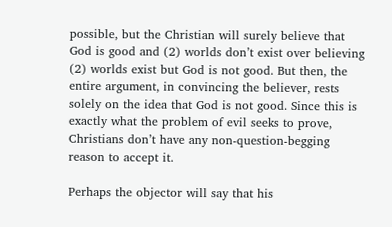possible, but the Christian will surely believe that God is good and (2) worlds don’t exist over believing (2) worlds exist but God is not good. But then, the entire argument, in convincing the believer, rests solely on the idea that God is not good. Since this is exactly what the problem of evil seeks to prove, Christians don’t have any non-question-begging reason to accept it.

Perhaps the objector will say that his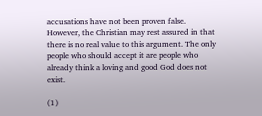accusations have not been proven false. However, the Christian may rest assured in that there is no real value to this argument. The only people who should accept it are people who already think a loving and good God does not exist.

(1)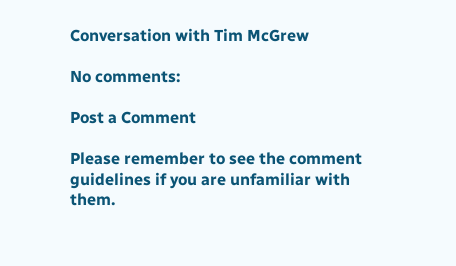Conversation with Tim McGrew

No comments:

Post a Comment

Please remember to see the comment guidelines if you are unfamiliar with them.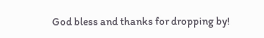God bless and thanks for dropping by!